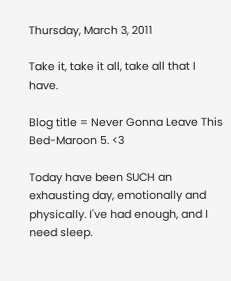Thursday, March 3, 2011

Take it, take it all, take all that I have.

Blog title = Never Gonna Leave This Bed-Maroon 5. <3

Today have been SUCH an exhausting day, emotionally and physically. I've had enough, and I need sleep.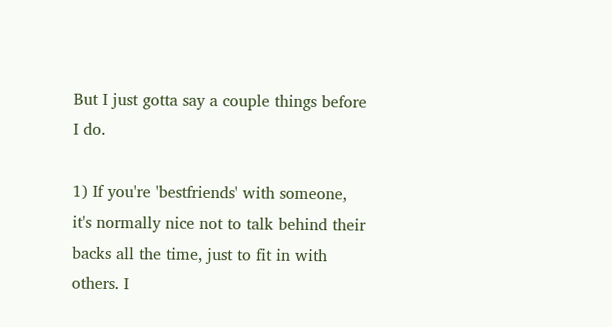But I just gotta say a couple things before I do.

1) If you're 'bestfriends' with someone, it's normally nice not to talk behind their backs all the time, just to fit in with others. I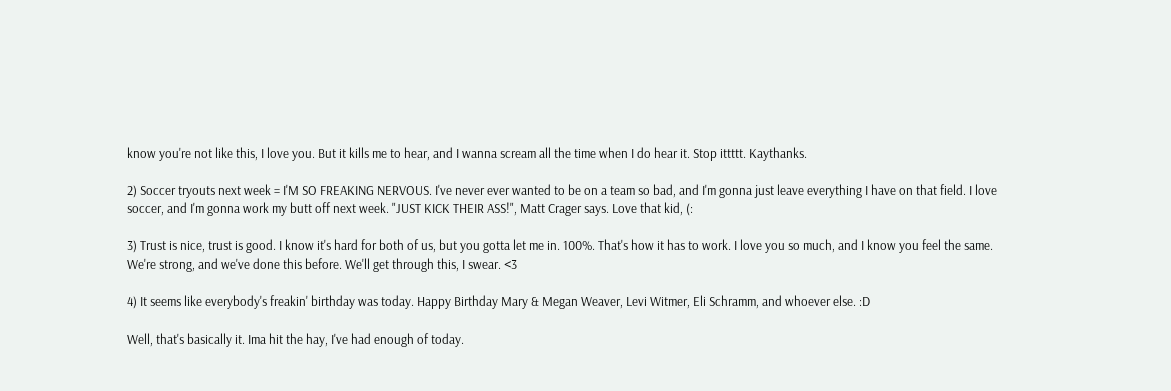know you're not like this, I love you. But it kills me to hear, and I wanna scream all the time when I do hear it. Stop ittttt. Kaythanks.

2) Soccer tryouts next week = I'M SO FREAKING NERVOUS. I've never ever wanted to be on a team so bad, and I'm gonna just leave everything I have on that field. I love soccer, and I'm gonna work my butt off next week. "JUST KICK THEIR ASS!", Matt Crager says. Love that kid, (:

3) Trust is nice, trust is good. I know it's hard for both of us, but you gotta let me in. 100%. That's how it has to work. I love you so much, and I know you feel the same. We're strong, and we've done this before. We'll get through this, I swear. <3

4) It seems like everybody's freakin' birthday was today. Happy Birthday Mary & Megan Weaver, Levi Witmer, Eli Schramm, and whoever else. :D

Well, that's basically it. Ima hit the hay, I've had enough of today.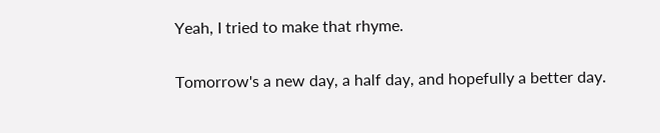Yeah, I tried to make that rhyme.

Tomorrow's a new day, a half day, and hopefully a better day.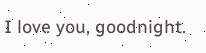I love you, goodnight.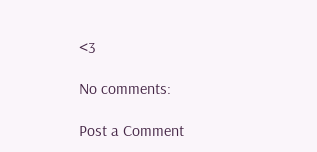<3

No comments:

Post a Comment